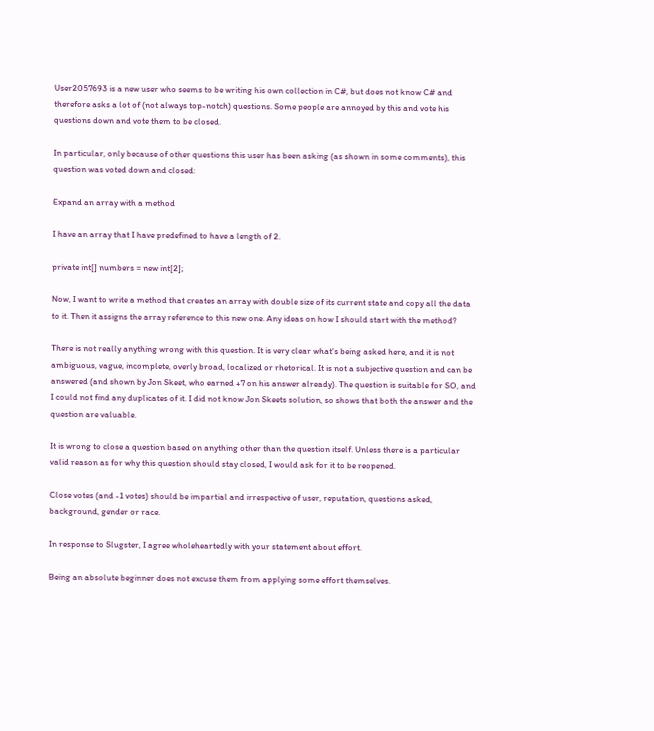User2057693 is a new user who seems to be writing his own collection in C#, but does not know C# and therefore asks a lot of (not always top-notch) questions. Some people are annoyed by this and vote his questions down and vote them to be closed.

In particular, only because of other questions this user has been asking (as shown in some comments), this question was voted down and closed:

Expand an array with a method

I have an array that I have predefined to have a length of 2.

private int[] numbers = new int[2];

Now, I want to write a method that creates an array with double size of its current state and copy all the data to it. Then it assigns the array reference to this new one. Any ideas on how I should start with the method?

There is not really anything wrong with this question. It is very clear what's being asked here, and it is not ambiguous, vague, incomplete, overly broad, localized or rhetorical. It is not a subjective question and can be answered (and shown by Jon Skeet, who earned +7 on his answer already). The question is suitable for SO, and I could not find any duplicates of it. I did not know Jon Skeets solution, so shows that both the answer and the question are valuable.

It is wrong to close a question based on anything other than the question itself. Unless there is a particular valid reason as for why this question should stay closed, I would ask for it to be reopened.

Close votes (and -1 votes) should be impartial and irrespective of user, reputation, questions asked, background, gender or race.

In response to Slugster, I agree wholeheartedly with your statement about effort.

Being an absolute beginner does not excuse them from applying some effort themselves.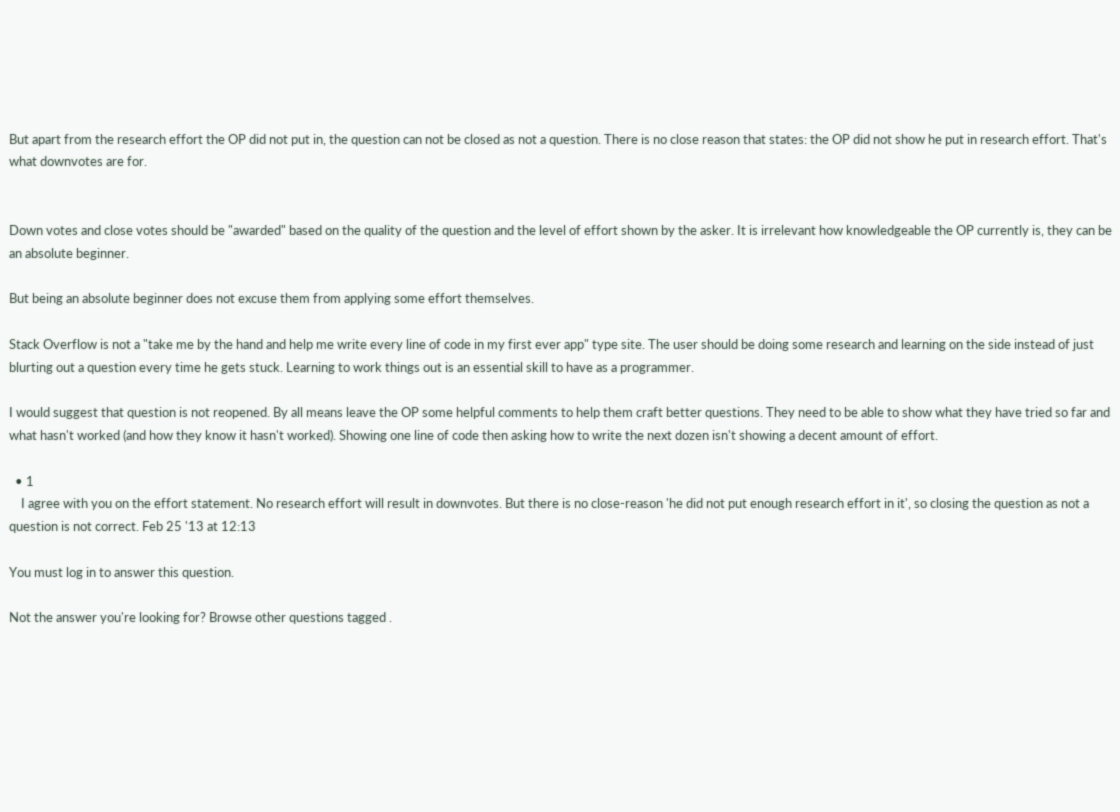But apart from the research effort the OP did not put in, the question can not be closed as not a question. There is no close reason that states: the OP did not show he put in research effort. That's what downvotes are for.


Down votes and close votes should be "awarded" based on the quality of the question and the level of effort shown by the asker. It is irrelevant how knowledgeable the OP currently is, they can be an absolute beginner.

But being an absolute beginner does not excuse them from applying some effort themselves.

Stack Overflow is not a "take me by the hand and help me write every line of code in my first ever app" type site. The user should be doing some research and learning on the side instead of just blurting out a question every time he gets stuck. Learning to work things out is an essential skill to have as a programmer.

I would suggest that question is not reopened. By all means leave the OP some helpful comments to help them craft better questions. They need to be able to show what they have tried so far and what hasn't worked (and how they know it hasn't worked). Showing one line of code then asking how to write the next dozen isn't showing a decent amount of effort.

  • 1
    I agree with you on the effort statement. No research effort will result in downvotes. But there is no close-reason 'he did not put enough research effort in it', so closing the question as not a question is not correct. Feb 25 '13 at 12:13

You must log in to answer this question.

Not the answer you're looking for? Browse other questions tagged .